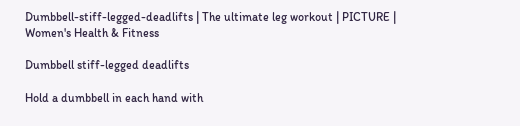Dumbbell-stiff-legged-deadlifts | The ultimate leg workout | PICTURE | Women's Health & Fitness

Dumbbell stiff-legged deadlifts

Hold a dumbbell in each hand with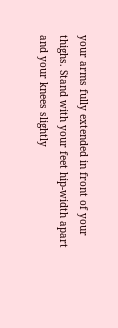your arms fully extended in front of your thighs. Stand with your feet hip-width apart and your knees slightly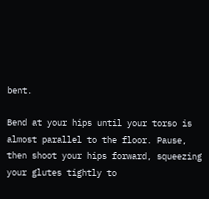bent.

Bend at your hips until your torso is almost parallel to the floor. Pause, then shoot your hips forward, squeezing your glutes tightly to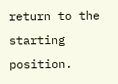return to the starting position.